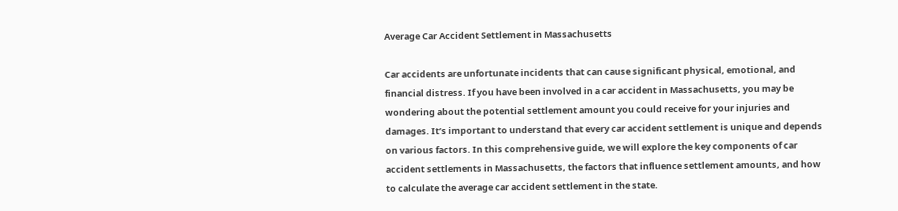Average Car Accident Settlement in Massachusetts

Car accidents are unfortunate incidents that can cause significant physical, emotional, and financial distress. If you have been involved in a car accident in Massachusetts, you may be wondering about the potential settlement amount you could receive for your injuries and damages. It’s important to understand that every car accident settlement is unique and depends on various factors. In this comprehensive guide, we will explore the key components of car accident settlements in Massachusetts, the factors that influence settlement amounts, and how to calculate the average car accident settlement in the state.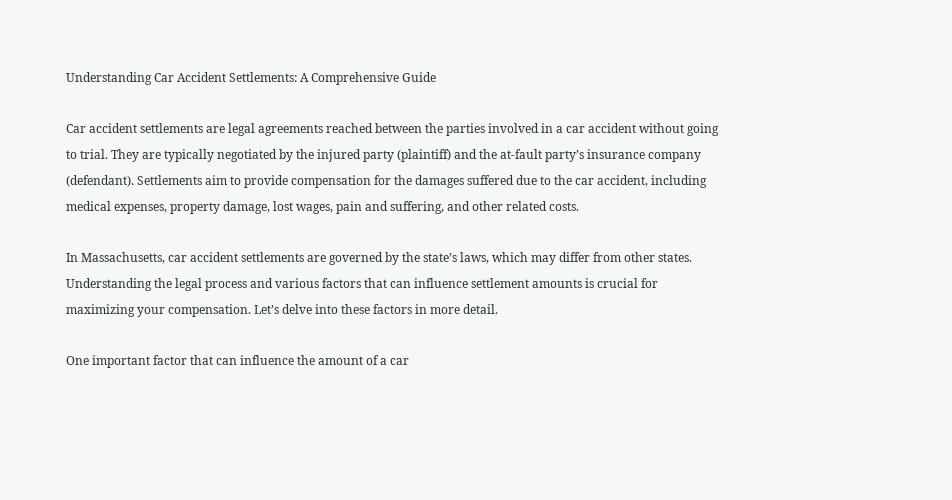Understanding Car Accident Settlements: A Comprehensive Guide

Car accident settlements are legal agreements reached between the parties involved in a car accident without going to trial. They are typically negotiated by the injured party (plaintiff) and the at-fault party’s insurance company (defendant). Settlements aim to provide compensation for the damages suffered due to the car accident, including medical expenses, property damage, lost wages, pain and suffering, and other related costs.

In Massachusetts, car accident settlements are governed by the state’s laws, which may differ from other states. Understanding the legal process and various factors that can influence settlement amounts is crucial for maximizing your compensation. Let’s delve into these factors in more detail.

One important factor that can influence the amount of a car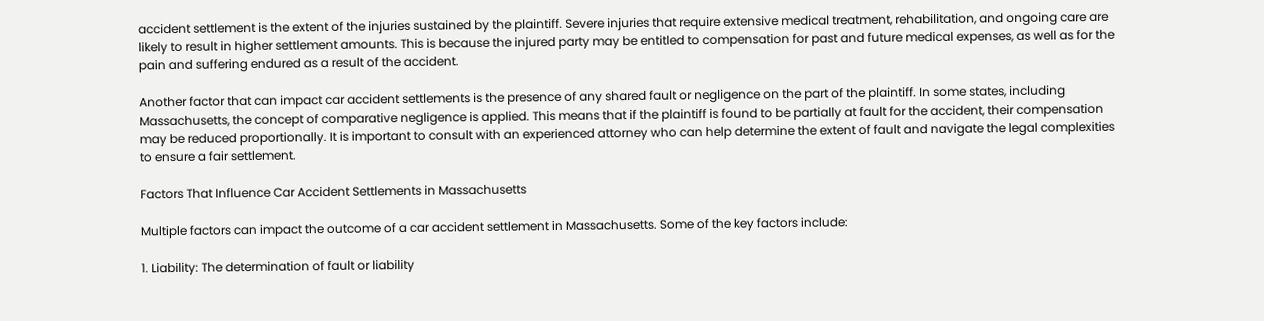accident settlement is the extent of the injuries sustained by the plaintiff. Severe injuries that require extensive medical treatment, rehabilitation, and ongoing care are likely to result in higher settlement amounts. This is because the injured party may be entitled to compensation for past and future medical expenses, as well as for the pain and suffering endured as a result of the accident.

Another factor that can impact car accident settlements is the presence of any shared fault or negligence on the part of the plaintiff. In some states, including Massachusetts, the concept of comparative negligence is applied. This means that if the plaintiff is found to be partially at fault for the accident, their compensation may be reduced proportionally. It is important to consult with an experienced attorney who can help determine the extent of fault and navigate the legal complexities to ensure a fair settlement.

Factors That Influence Car Accident Settlements in Massachusetts

Multiple factors can impact the outcome of a car accident settlement in Massachusetts. Some of the key factors include:

1. Liability: The determination of fault or liability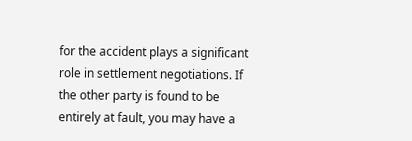for the accident plays a significant role in settlement negotiations. If the other party is found to be entirely at fault, you may have a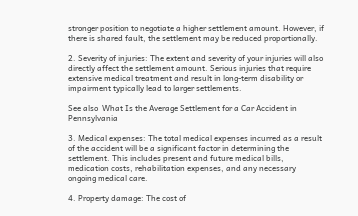stronger position to negotiate a higher settlement amount. However, if there is shared fault, the settlement may be reduced proportionally.

2. Severity of injuries: The extent and severity of your injuries will also directly affect the settlement amount. Serious injuries that require extensive medical treatment and result in long-term disability or impairment typically lead to larger settlements.

See also  What Is the Average Settlement for a Car Accident in Pennsylvania

3. Medical expenses: The total medical expenses incurred as a result of the accident will be a significant factor in determining the settlement. This includes present and future medical bills, medication costs, rehabilitation expenses, and any necessary ongoing medical care.

4. Property damage: The cost of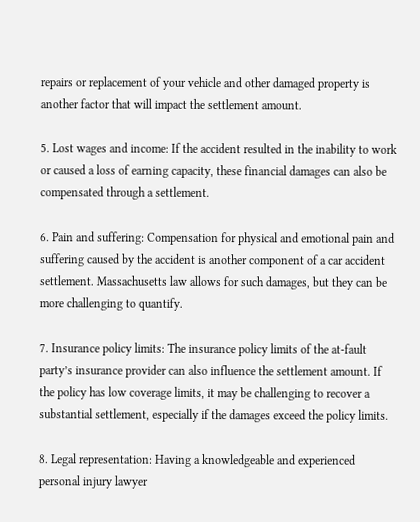repairs or replacement of your vehicle and other damaged property is another factor that will impact the settlement amount.

5. Lost wages and income: If the accident resulted in the inability to work or caused a loss of earning capacity, these financial damages can also be compensated through a settlement.

6. Pain and suffering: Compensation for physical and emotional pain and suffering caused by the accident is another component of a car accident settlement. Massachusetts law allows for such damages, but they can be more challenging to quantify.

7. Insurance policy limits: The insurance policy limits of the at-fault party’s insurance provider can also influence the settlement amount. If the policy has low coverage limits, it may be challenging to recover a substantial settlement, especially if the damages exceed the policy limits.

8. Legal representation: Having a knowledgeable and experienced personal injury lawyer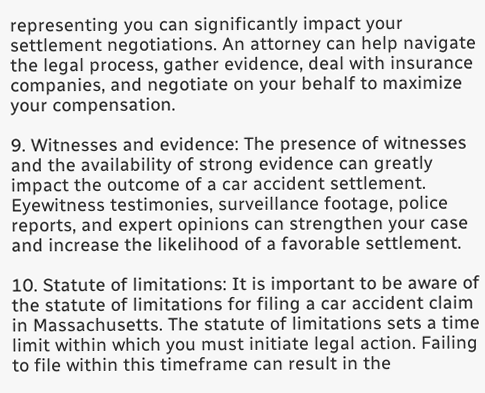representing you can significantly impact your settlement negotiations. An attorney can help navigate the legal process, gather evidence, deal with insurance companies, and negotiate on your behalf to maximize your compensation.

9. Witnesses and evidence: The presence of witnesses and the availability of strong evidence can greatly impact the outcome of a car accident settlement. Eyewitness testimonies, surveillance footage, police reports, and expert opinions can strengthen your case and increase the likelihood of a favorable settlement.

10. Statute of limitations: It is important to be aware of the statute of limitations for filing a car accident claim in Massachusetts. The statute of limitations sets a time limit within which you must initiate legal action. Failing to file within this timeframe can result in the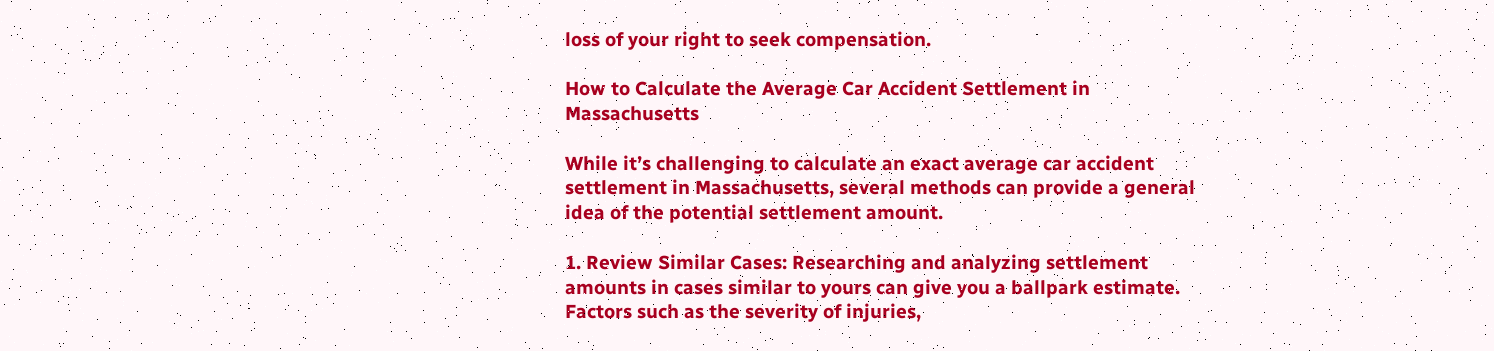loss of your right to seek compensation.

How to Calculate the Average Car Accident Settlement in Massachusetts

While it’s challenging to calculate an exact average car accident settlement in Massachusetts, several methods can provide a general idea of the potential settlement amount.

1. Review Similar Cases: Researching and analyzing settlement amounts in cases similar to yours can give you a ballpark estimate. Factors such as the severity of injuries,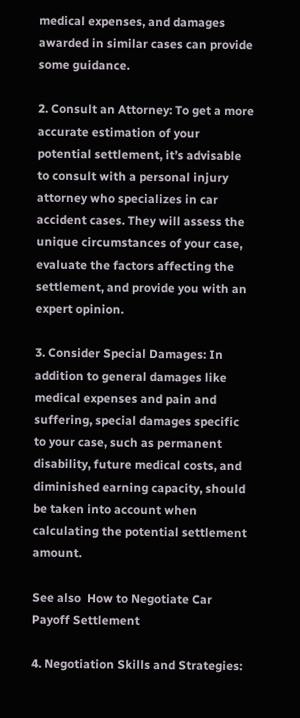medical expenses, and damages awarded in similar cases can provide some guidance.

2. Consult an Attorney: To get a more accurate estimation of your potential settlement, it’s advisable to consult with a personal injury attorney who specializes in car accident cases. They will assess the unique circumstances of your case, evaluate the factors affecting the settlement, and provide you with an expert opinion.

3. Consider Special Damages: In addition to general damages like medical expenses and pain and suffering, special damages specific to your case, such as permanent disability, future medical costs, and diminished earning capacity, should be taken into account when calculating the potential settlement amount.

See also  How to Negotiate Car Payoff Settlement

4. Negotiation Skills and Strategies: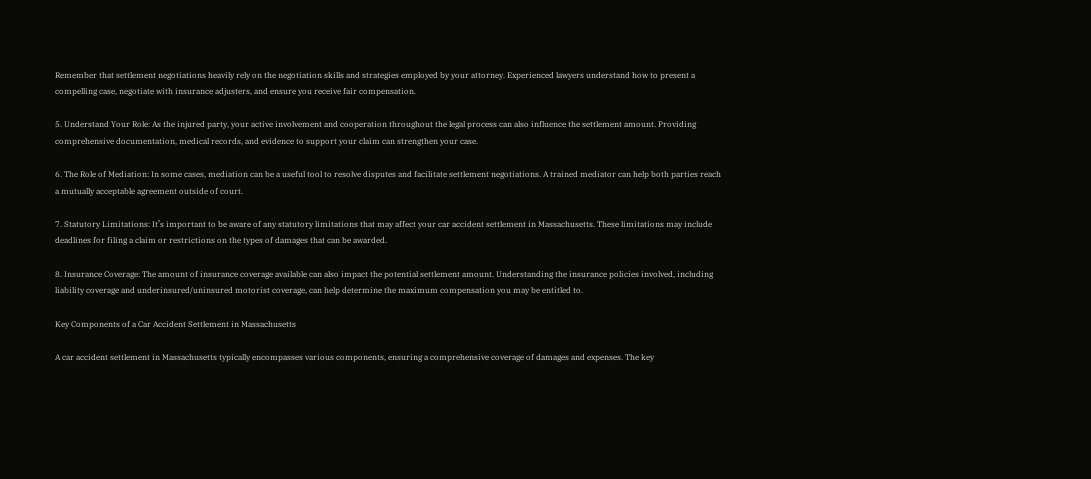Remember that settlement negotiations heavily rely on the negotiation skills and strategies employed by your attorney. Experienced lawyers understand how to present a compelling case, negotiate with insurance adjusters, and ensure you receive fair compensation.

5. Understand Your Role: As the injured party, your active involvement and cooperation throughout the legal process can also influence the settlement amount. Providing comprehensive documentation, medical records, and evidence to support your claim can strengthen your case.

6. The Role of Mediation: In some cases, mediation can be a useful tool to resolve disputes and facilitate settlement negotiations. A trained mediator can help both parties reach a mutually acceptable agreement outside of court.

7. Statutory Limitations: It’s important to be aware of any statutory limitations that may affect your car accident settlement in Massachusetts. These limitations may include deadlines for filing a claim or restrictions on the types of damages that can be awarded.

8. Insurance Coverage: The amount of insurance coverage available can also impact the potential settlement amount. Understanding the insurance policies involved, including liability coverage and underinsured/uninsured motorist coverage, can help determine the maximum compensation you may be entitled to.

Key Components of a Car Accident Settlement in Massachusetts

A car accident settlement in Massachusetts typically encompasses various components, ensuring a comprehensive coverage of damages and expenses. The key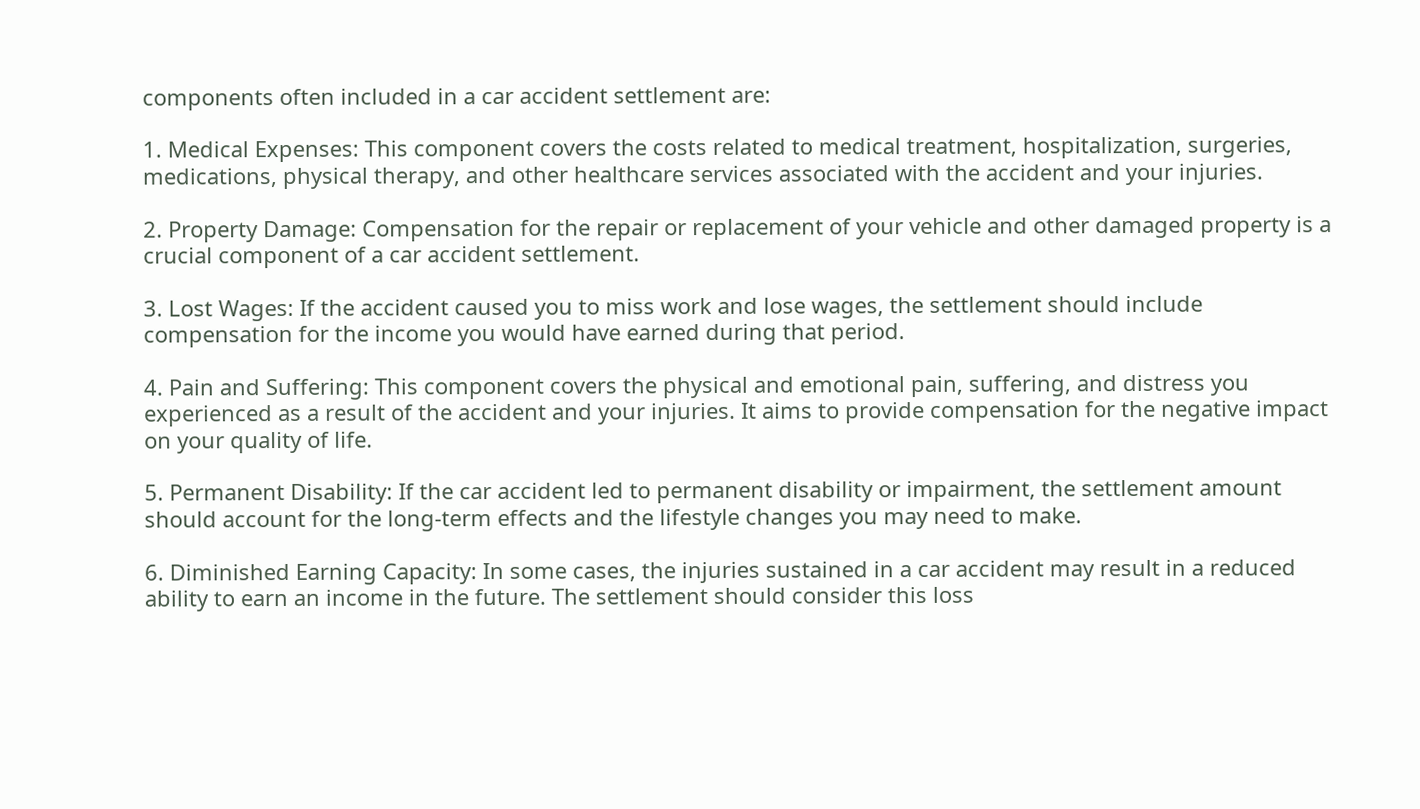components often included in a car accident settlement are:

1. Medical Expenses: This component covers the costs related to medical treatment, hospitalization, surgeries, medications, physical therapy, and other healthcare services associated with the accident and your injuries.

2. Property Damage: Compensation for the repair or replacement of your vehicle and other damaged property is a crucial component of a car accident settlement.

3. Lost Wages: If the accident caused you to miss work and lose wages, the settlement should include compensation for the income you would have earned during that period.

4. Pain and Suffering: This component covers the physical and emotional pain, suffering, and distress you experienced as a result of the accident and your injuries. It aims to provide compensation for the negative impact on your quality of life.

5. Permanent Disability: If the car accident led to permanent disability or impairment, the settlement amount should account for the long-term effects and the lifestyle changes you may need to make.

6. Diminished Earning Capacity: In some cases, the injuries sustained in a car accident may result in a reduced ability to earn an income in the future. The settlement should consider this loss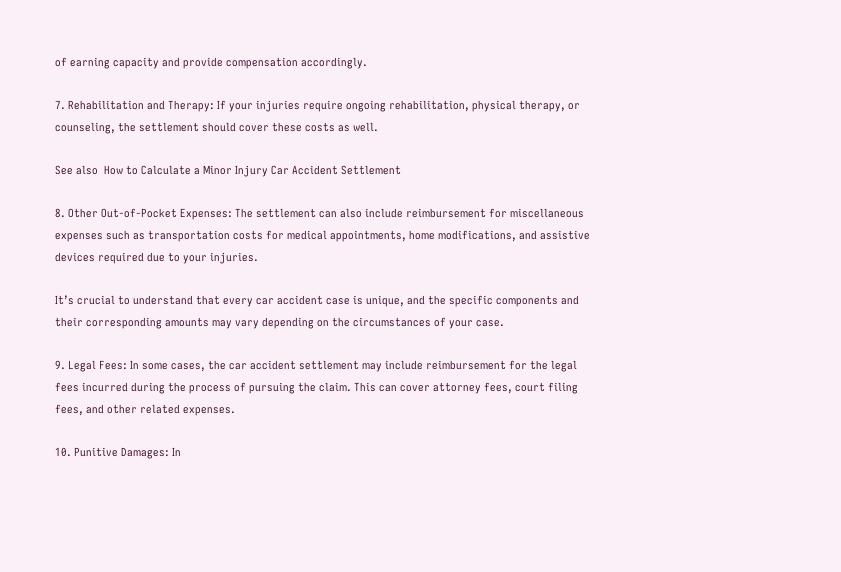of earning capacity and provide compensation accordingly.

7. Rehabilitation and Therapy: If your injuries require ongoing rehabilitation, physical therapy, or counseling, the settlement should cover these costs as well.

See also  How to Calculate a Minor Injury Car Accident Settlement

8. Other Out-of-Pocket Expenses: The settlement can also include reimbursement for miscellaneous expenses such as transportation costs for medical appointments, home modifications, and assistive devices required due to your injuries.

It’s crucial to understand that every car accident case is unique, and the specific components and their corresponding amounts may vary depending on the circumstances of your case.

9. Legal Fees: In some cases, the car accident settlement may include reimbursement for the legal fees incurred during the process of pursuing the claim. This can cover attorney fees, court filing fees, and other related expenses.

10. Punitive Damages: In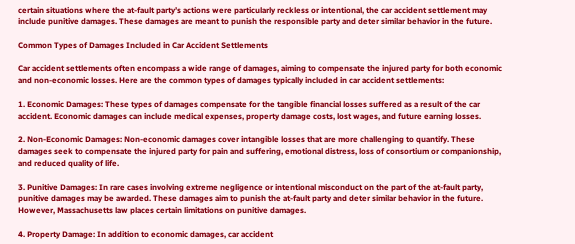certain situations where the at-fault party’s actions were particularly reckless or intentional, the car accident settlement may include punitive damages. These damages are meant to punish the responsible party and deter similar behavior in the future.

Common Types of Damages Included in Car Accident Settlements

Car accident settlements often encompass a wide range of damages, aiming to compensate the injured party for both economic and non-economic losses. Here are the common types of damages typically included in car accident settlements:

1. Economic Damages: These types of damages compensate for the tangible financial losses suffered as a result of the car accident. Economic damages can include medical expenses, property damage costs, lost wages, and future earning losses.

2. Non-Economic Damages: Non-economic damages cover intangible losses that are more challenging to quantify. These damages seek to compensate the injured party for pain and suffering, emotional distress, loss of consortium or companionship, and reduced quality of life.

3. Punitive Damages: In rare cases involving extreme negligence or intentional misconduct on the part of the at-fault party, punitive damages may be awarded. These damages aim to punish the at-fault party and deter similar behavior in the future. However, Massachusetts law places certain limitations on punitive damages.

4. Property Damage: In addition to economic damages, car accident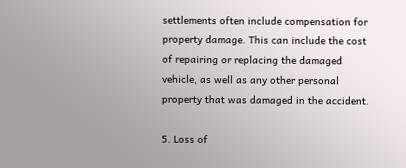settlements often include compensation for property damage. This can include the cost of repairing or replacing the damaged vehicle, as well as any other personal property that was damaged in the accident.

5. Loss of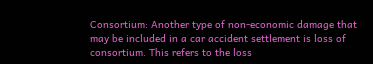Consortium: Another type of non-economic damage that may be included in a car accident settlement is loss of consortium. This refers to the loss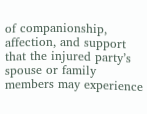of companionship, affection, and support that the injured party’s spouse or family members may experience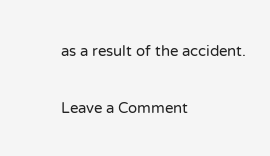as a result of the accident.

Leave a Comment